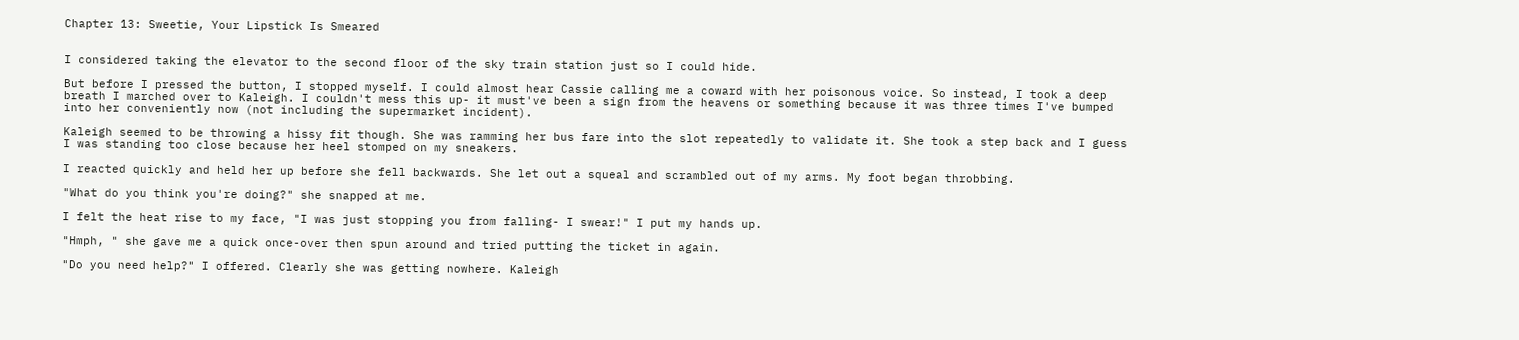Chapter 13: Sweetie, Your Lipstick Is Smeared


I considered taking the elevator to the second floor of the sky train station just so I could hide.

But before I pressed the button, I stopped myself. I could almost hear Cassie calling me a coward with her poisonous voice. So instead, I took a deep breath I marched over to Kaleigh. I couldn't mess this up- it must've been a sign from the heavens or something because it was three times I've bumped into her conveniently now (not including the supermarket incident).

Kaleigh seemed to be throwing a hissy fit though. She was ramming her bus fare into the slot repeatedly to validate it. She took a step back and I guess I was standing too close because her heel stomped on my sneakers.

I reacted quickly and held her up before she fell backwards. She let out a squeal and scrambled out of my arms. My foot began throbbing.

"What do you think you're doing?" she snapped at me.

I felt the heat rise to my face, "I was just stopping you from falling- I swear!" I put my hands up.

"Hmph, " she gave me a quick once-over then spun around and tried putting the ticket in again.

"Do you need help?" I offered. Clearly she was getting nowhere. Kaleigh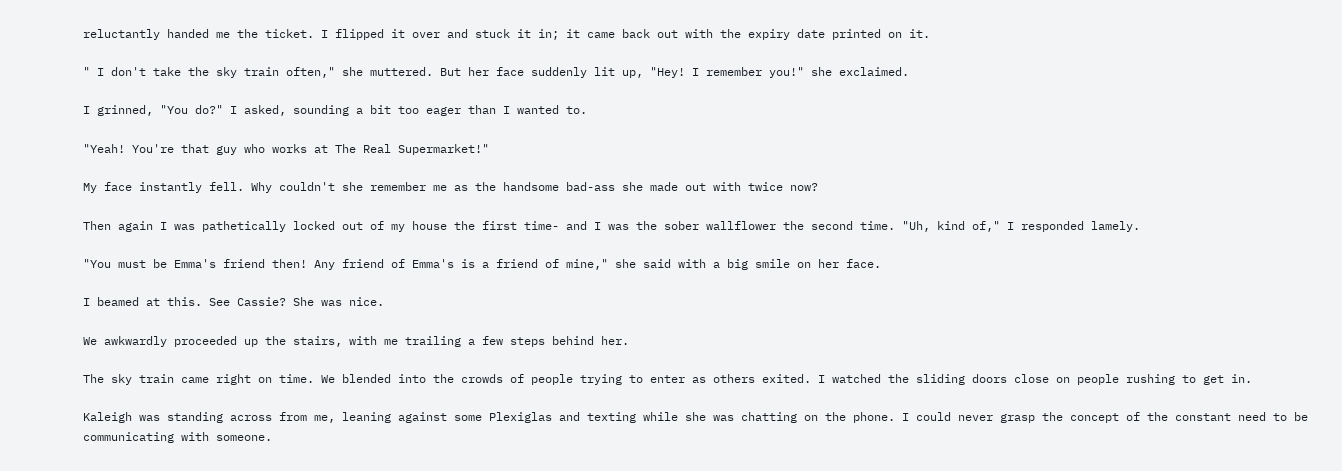reluctantly handed me the ticket. I flipped it over and stuck it in; it came back out with the expiry date printed on it.

" I don't take the sky train often," she muttered. But her face suddenly lit up, "Hey! I remember you!" she exclaimed.

I grinned, "You do?" I asked, sounding a bit too eager than I wanted to.

"Yeah! You're that guy who works at The Real Supermarket!"

My face instantly fell. Why couldn't she remember me as the handsome bad-ass she made out with twice now?

Then again I was pathetically locked out of my house the first time- and I was the sober wallflower the second time. "Uh, kind of," I responded lamely.

"You must be Emma's friend then! Any friend of Emma's is a friend of mine," she said with a big smile on her face.

I beamed at this. See Cassie? She was nice.

We awkwardly proceeded up the stairs, with me trailing a few steps behind her.

The sky train came right on time. We blended into the crowds of people trying to enter as others exited. I watched the sliding doors close on people rushing to get in.

Kaleigh was standing across from me, leaning against some Plexiglas and texting while she was chatting on the phone. I could never grasp the concept of the constant need to be communicating with someone.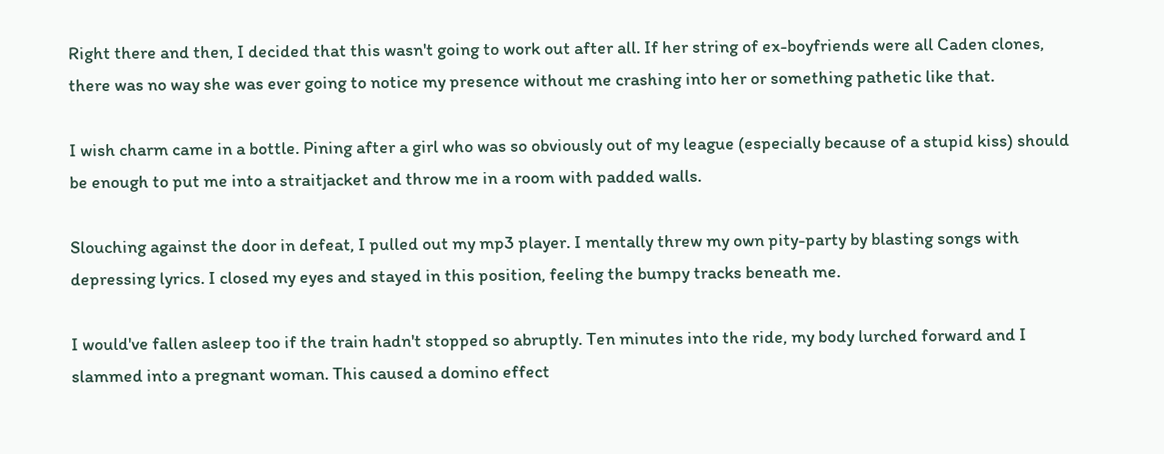Right there and then, I decided that this wasn't going to work out after all. If her string of ex-boyfriends were all Caden clones, there was no way she was ever going to notice my presence without me crashing into her or something pathetic like that.

I wish charm came in a bottle. Pining after a girl who was so obviously out of my league (especially because of a stupid kiss) should be enough to put me into a straitjacket and throw me in a room with padded walls.

Slouching against the door in defeat, I pulled out my mp3 player. I mentally threw my own pity-party by blasting songs with depressing lyrics. I closed my eyes and stayed in this position, feeling the bumpy tracks beneath me.

I would've fallen asleep too if the train hadn't stopped so abruptly. Ten minutes into the ride, my body lurched forward and I slammed into a pregnant woman. This caused a domino effect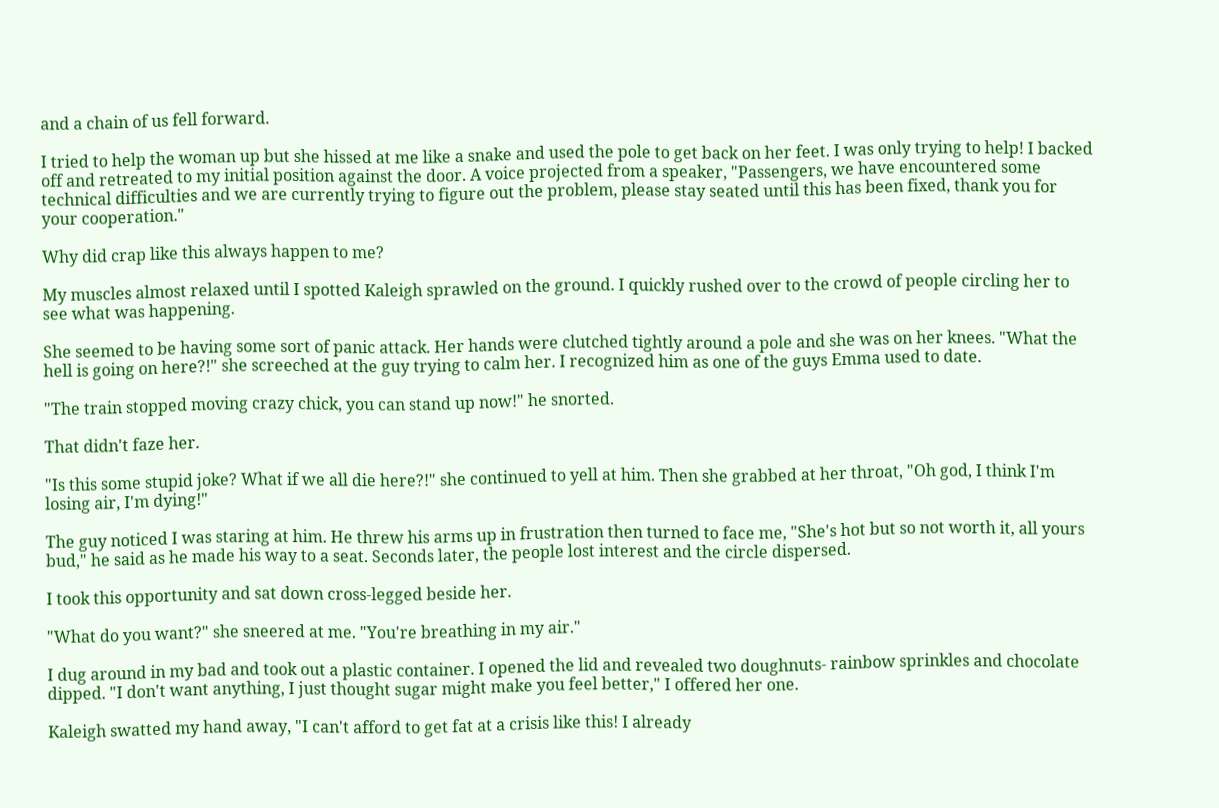and a chain of us fell forward.

I tried to help the woman up but she hissed at me like a snake and used the pole to get back on her feet. I was only trying to help! I backed off and retreated to my initial position against the door. A voice projected from a speaker, "Passengers, we have encountered some technical difficulties and we are currently trying to figure out the problem, please stay seated until this has been fixed, thank you for your cooperation."

Why did crap like this always happen to me?

My muscles almost relaxed until I spotted Kaleigh sprawled on the ground. I quickly rushed over to the crowd of people circling her to see what was happening.

She seemed to be having some sort of panic attack. Her hands were clutched tightly around a pole and she was on her knees. "What the hell is going on here?!" she screeched at the guy trying to calm her. I recognized him as one of the guys Emma used to date.

"The train stopped moving crazy chick, you can stand up now!" he snorted.

That didn't faze her.

"Is this some stupid joke? What if we all die here?!" she continued to yell at him. Then she grabbed at her throat, "Oh god, I think I'm losing air, I'm dying!"

The guy noticed I was staring at him. He threw his arms up in frustration then turned to face me, "She's hot but so not worth it, all yours bud," he said as he made his way to a seat. Seconds later, the people lost interest and the circle dispersed.

I took this opportunity and sat down cross-legged beside her.

"What do you want?" she sneered at me. "You're breathing in my air."

I dug around in my bad and took out a plastic container. I opened the lid and revealed two doughnuts- rainbow sprinkles and chocolate dipped. "I don't want anything, I just thought sugar might make you feel better," I offered her one.

Kaleigh swatted my hand away, "I can't afford to get fat at a crisis like this! I already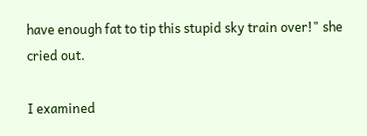have enough fat to tip this stupid sky train over!" she cried out.

I examined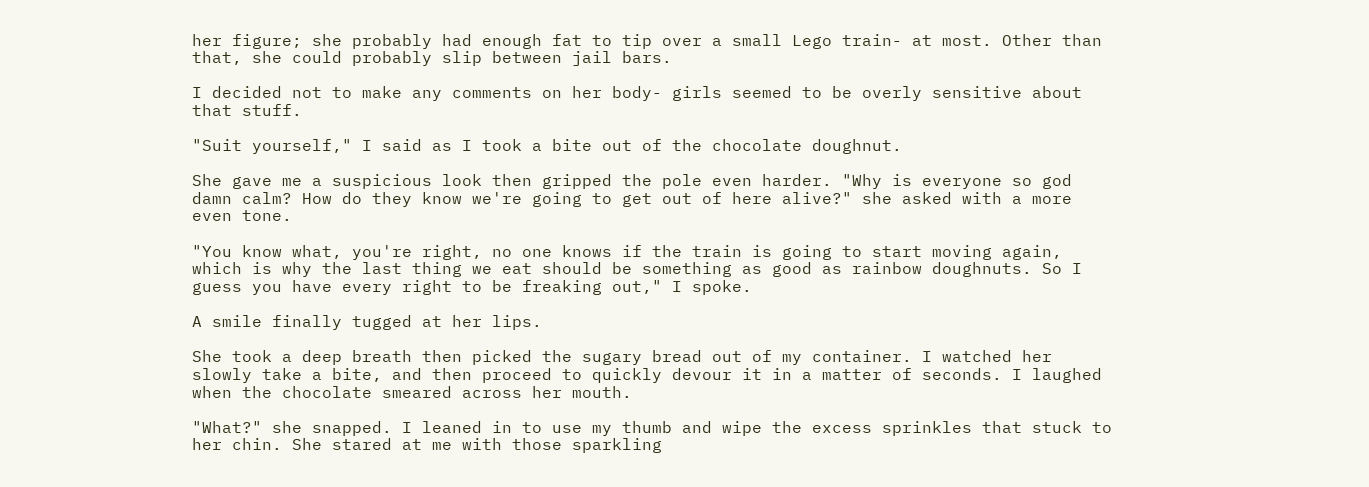her figure; she probably had enough fat to tip over a small Lego train- at most. Other than that, she could probably slip between jail bars.

I decided not to make any comments on her body- girls seemed to be overly sensitive about that stuff.

"Suit yourself," I said as I took a bite out of the chocolate doughnut.

She gave me a suspicious look then gripped the pole even harder. "Why is everyone so god damn calm? How do they know we're going to get out of here alive?" she asked with a more even tone.

"You know what, you're right, no one knows if the train is going to start moving again, which is why the last thing we eat should be something as good as rainbow doughnuts. So I guess you have every right to be freaking out," I spoke.

A smile finally tugged at her lips.

She took a deep breath then picked the sugary bread out of my container. I watched her slowly take a bite, and then proceed to quickly devour it in a matter of seconds. I laughed when the chocolate smeared across her mouth.

"What?" she snapped. I leaned in to use my thumb and wipe the excess sprinkles that stuck to her chin. She stared at me with those sparkling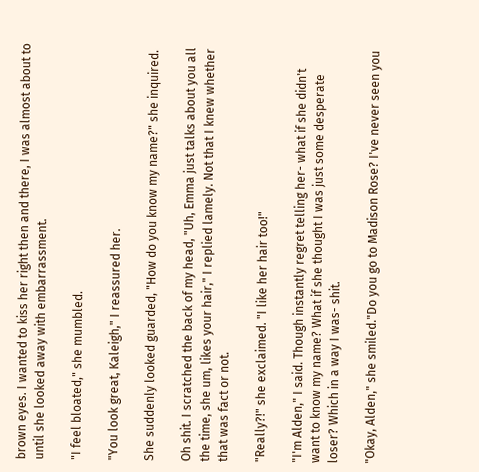brown eyes. I wanted to kiss her right then and there, I was almost about to until she looked away with embarrassment.

"I feel bloated," she mumbled.

"You look great, Kaleigh," I reassured her.

She suddenly looked guarded, "How do you know my name?" she inquired.

Oh shit. I scratched the back of my head, "Uh, Emma just talks about you all the time, she um, likes your hair," I replied lamely. Not that I knew whether that was fact or not.

"Really?!" she exclaimed. "I like her hair too!"

"I'm Alden," I said. Though instantly regret telling her- what if she didn't want to know my name? What if she thought I was just some desperate loser? Which in a way I was- shit.

"Okay, Alden," she smiled."Do you go to Madison Rose? I've never seen you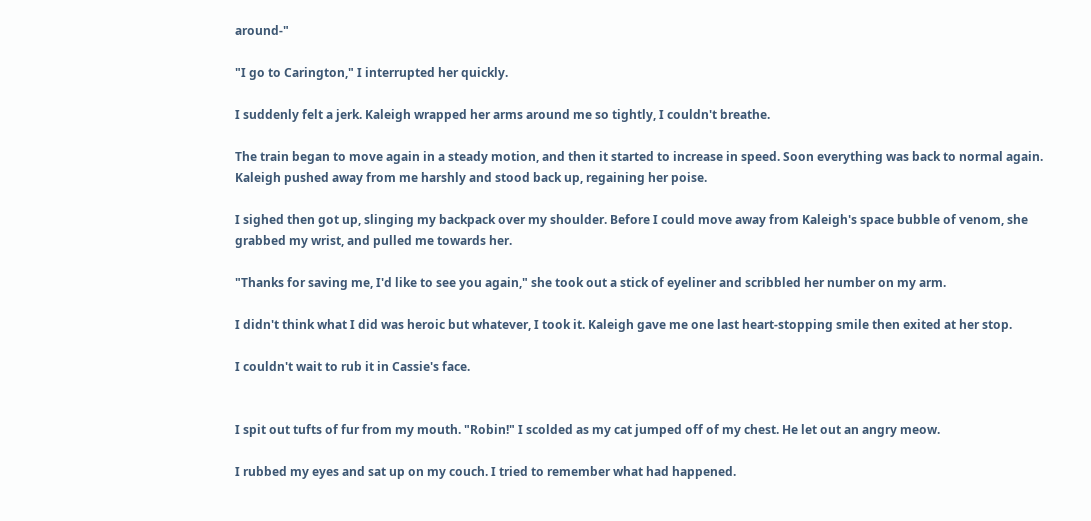around-"

"I go to Carington," I interrupted her quickly.

I suddenly felt a jerk. Kaleigh wrapped her arms around me so tightly, I couldn't breathe.

The train began to move again in a steady motion, and then it started to increase in speed. Soon everything was back to normal again. Kaleigh pushed away from me harshly and stood back up, regaining her poise.

I sighed then got up, slinging my backpack over my shoulder. Before I could move away from Kaleigh's space bubble of venom, she grabbed my wrist, and pulled me towards her.

"Thanks for saving me, I'd like to see you again," she took out a stick of eyeliner and scribbled her number on my arm.

I didn't think what I did was heroic but whatever, I took it. Kaleigh gave me one last heart-stopping smile then exited at her stop.

I couldn't wait to rub it in Cassie's face.


I spit out tufts of fur from my mouth. "Robin!" I scolded as my cat jumped off of my chest. He let out an angry meow.

I rubbed my eyes and sat up on my couch. I tried to remember what had happened.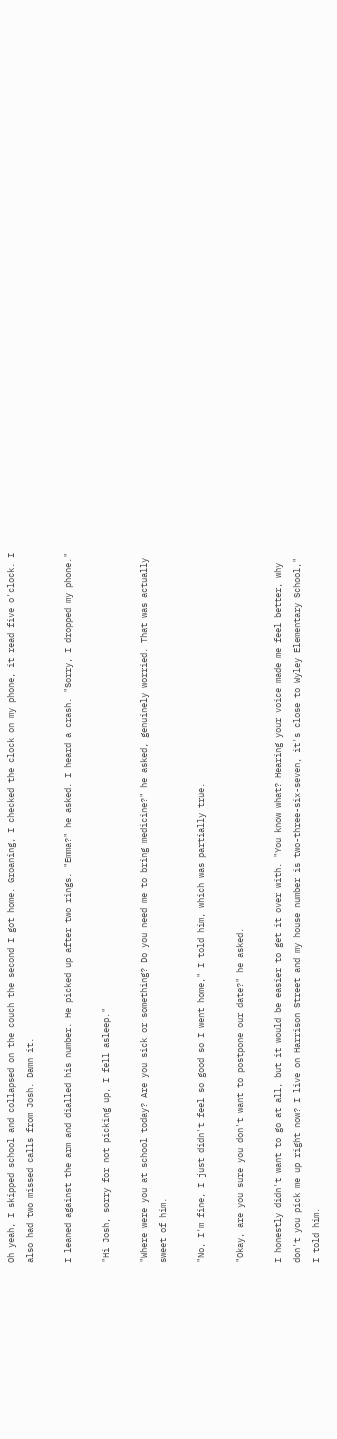Oh yeah, I skipped school and collapsed on the couch the second I got home. Groaning, I checked the clock on my phone, it read five o'clock. I also had two missed calls from Josh. Damn it.

I leaned against the arm and dialled his number. He picked up after two rings. "Emma?" he asked. I heard a crash. "Sorry, I dropped my phone."

"Hi Josh, sorry for not picking up, I fell asleep."

"Where were you at school today? Are you sick or something? Do you need me to bring medicine?" he asked, genuinely worried. That was actually sweet of him.

"No, I'm fine, I just didn't feel so good so I went home," I told him, which was partially true.

"Okay, are you sure you don't want to postpone our date?" he asked.

I honestly didn't want to go at all, but it would be easier to get it over with. "You know what? Hearing your voice made me feel better, why don't you pick me up right now? I live on Harrison Street and my house number is two-three-six-seven, it's close to Wyley Elementary School," I told him.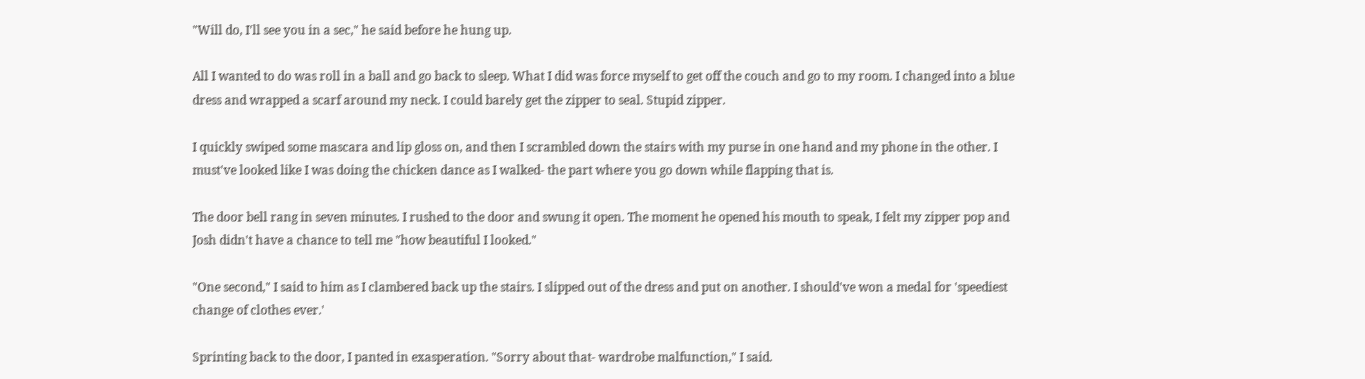"Will do, I'll see you in a sec," he said before he hung up.

All I wanted to do was roll in a ball and go back to sleep. What I did was force myself to get off the couch and go to my room. I changed into a blue dress and wrapped a scarf around my neck. I could barely get the zipper to seal. Stupid zipper.

I quickly swiped some mascara and lip gloss on, and then I scrambled down the stairs with my purse in one hand and my phone in the other. I must've looked like I was doing the chicken dance as I walked- the part where you go down while flapping that is.

The door bell rang in seven minutes. I rushed to the door and swung it open. The moment he opened his mouth to speak, I felt my zipper pop and Josh didn't have a chance to tell me "how beautiful I looked."

"One second," I said to him as I clambered back up the stairs. I slipped out of the dress and put on another. I should've won a medal for 'speediest change of clothes ever.'

Sprinting back to the door, I panted in exasperation. "Sorry about that- wardrobe malfunction," I said.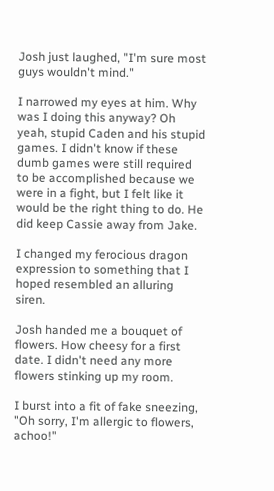Josh just laughed, "I'm sure most guys wouldn't mind."

I narrowed my eyes at him. Why was I doing this anyway? Oh yeah, stupid Caden and his stupid games. I didn't know if these dumb games were still required to be accomplished because we were in a fight, but I felt like it would be the right thing to do. He did keep Cassie away from Jake.

I changed my ferocious dragon expression to something that I hoped resembled an alluring siren.

Josh handed me a bouquet of flowers. How cheesy for a first date. I didn't need any more flowers stinking up my room.

I burst into a fit of fake sneezing, "Oh sorry, I'm allergic to flowers, achoo!"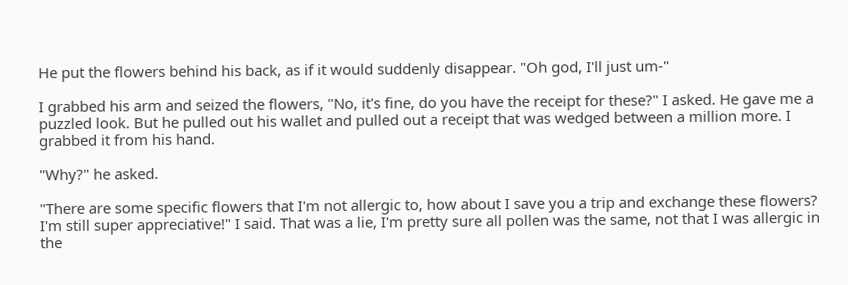He put the flowers behind his back, as if it would suddenly disappear. "Oh god, I'll just um-"

I grabbed his arm and seized the flowers, "No, it's fine, do you have the receipt for these?" I asked. He gave me a puzzled look. But he pulled out his wallet and pulled out a receipt that was wedged between a million more. I grabbed it from his hand.

"Why?" he asked.

"There are some specific flowers that I'm not allergic to, how about I save you a trip and exchange these flowers? I'm still super appreciative!" I said. That was a lie, I'm pretty sure all pollen was the same, not that I was allergic in the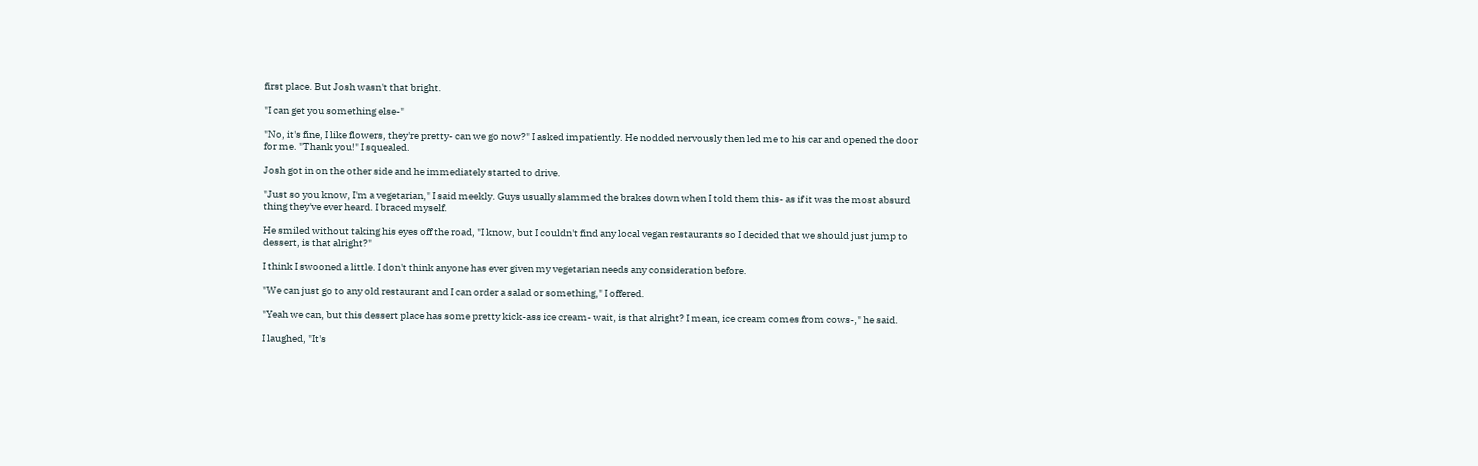first place. But Josh wasn't that bright.

"I can get you something else-"

"No, it's fine, I like flowers, they're pretty- can we go now?" I asked impatiently. He nodded nervously then led me to his car and opened the door for me. "Thank you!" I squealed.

Josh got in on the other side and he immediately started to drive.

"Just so you know, I'm a vegetarian," I said meekly. Guys usually slammed the brakes down when I told them this- as if it was the most absurd thing they've ever heard. I braced myself.

He smiled without taking his eyes off the road, "I know, but I couldn't find any local vegan restaurants so I decided that we should just jump to dessert, is that alright?"

I think I swooned a little. I don't think anyone has ever given my vegetarian needs any consideration before.

"We can just go to any old restaurant and I can order a salad or something," I offered.

"Yeah we can, but this dessert place has some pretty kick-ass ice cream- wait, is that alright? I mean, ice cream comes from cows-," he said.

I laughed, "It's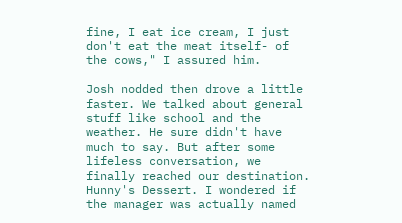fine, I eat ice cream, I just don't eat the meat itself- of the cows," I assured him.

Josh nodded then drove a little faster. We talked about general stuff like school and the weather. He sure didn't have much to say. But after some lifeless conversation, we finally reached our destination. Hunny's Dessert. I wondered if the manager was actually named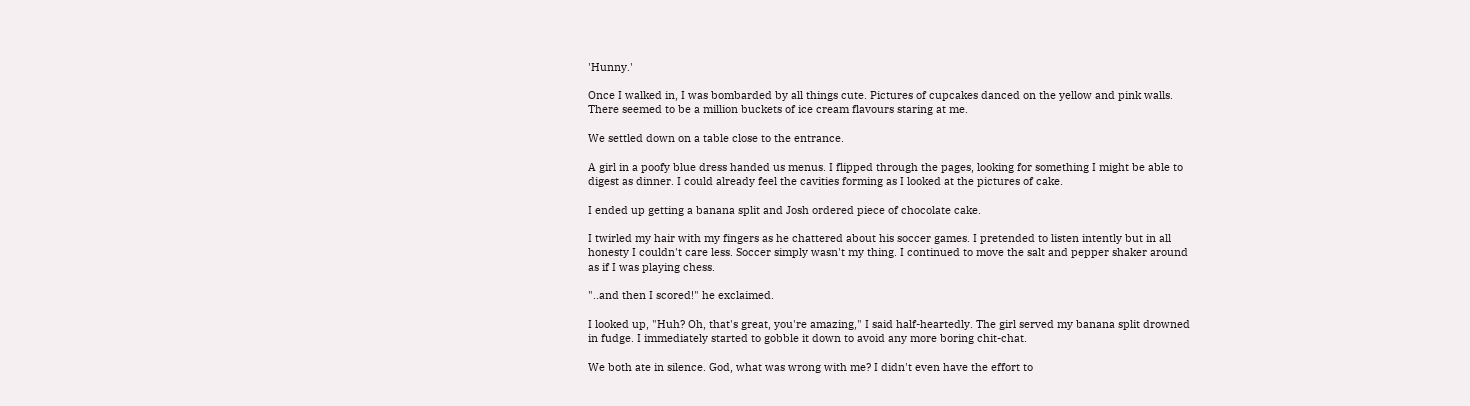'Hunny.'

Once I walked in, I was bombarded by all things cute. Pictures of cupcakes danced on the yellow and pink walls. There seemed to be a million buckets of ice cream flavours staring at me.

We settled down on a table close to the entrance.

A girl in a poofy blue dress handed us menus. I flipped through the pages, looking for something I might be able to digest as dinner. I could already feel the cavities forming as I looked at the pictures of cake.

I ended up getting a banana split and Josh ordered piece of chocolate cake.

I twirled my hair with my fingers as he chattered about his soccer games. I pretended to listen intently but in all honesty I couldn't care less. Soccer simply wasn't my thing. I continued to move the salt and pepper shaker around as if I was playing chess.

"..and then I scored!" he exclaimed.

I looked up, "Huh? Oh, that's great, you're amazing," I said half-heartedly. The girl served my banana split drowned in fudge. I immediately started to gobble it down to avoid any more boring chit-chat.

We both ate in silence. God, what was wrong with me? I didn't even have the effort to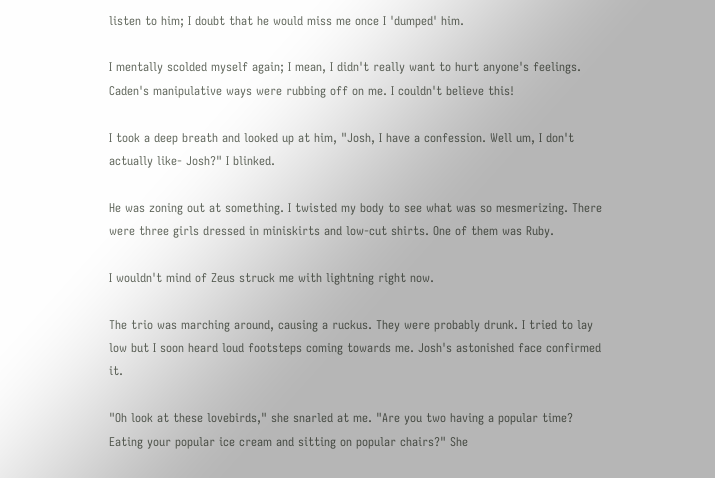listen to him; I doubt that he would miss me once I 'dumped' him.

I mentally scolded myself again; I mean, I didn't really want to hurt anyone's feelings. Caden's manipulative ways were rubbing off on me. I couldn't believe this!

I took a deep breath and looked up at him, "Josh, I have a confession. Well um, I don't actually like- Josh?" I blinked.

He was zoning out at something. I twisted my body to see what was so mesmerizing. There were three girls dressed in miniskirts and low-cut shirts. One of them was Ruby.

I wouldn't mind of Zeus struck me with lightning right now.

The trio was marching around, causing a ruckus. They were probably drunk. I tried to lay low but I soon heard loud footsteps coming towards me. Josh's astonished face confirmed it.

"Oh look at these lovebirds," she snarled at me. "Are you two having a popular time? Eating your popular ice cream and sitting on popular chairs?" She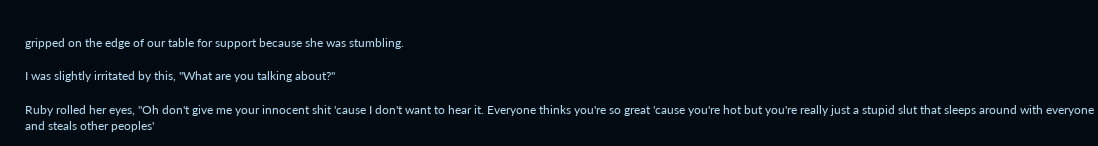gripped on the edge of our table for support because she was stumbling.

I was slightly irritated by this, "What are you talking about?"

Ruby rolled her eyes, "Oh don't give me your innocent shit 'cause I don't want to hear it. Everyone thinks you're so great 'cause you're hot but you're really just a stupid slut that sleeps around with everyone and steals other peoples'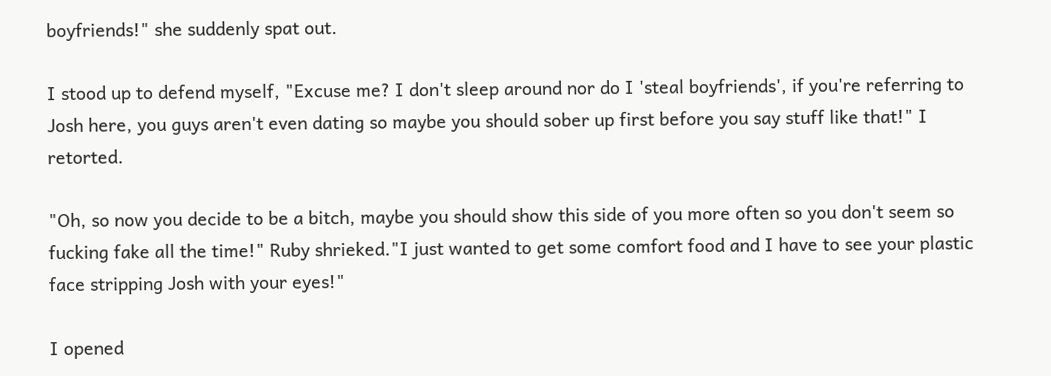boyfriends!" she suddenly spat out.

I stood up to defend myself, "Excuse me? I don't sleep around nor do I 'steal boyfriends', if you're referring to Josh here, you guys aren't even dating so maybe you should sober up first before you say stuff like that!" I retorted.

"Oh, so now you decide to be a bitch, maybe you should show this side of you more often so you don't seem so fucking fake all the time!" Ruby shrieked."I just wanted to get some comfort food and I have to see your plastic face stripping Josh with your eyes!"

I opened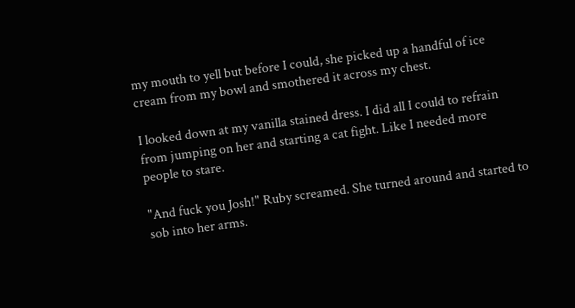my mouth to yell but before I could, she picked up a handful of ice cream from my bowl and smothered it across my chest.

I looked down at my vanilla stained dress. I did all I could to refrain from jumping on her and starting a cat fight. Like I needed more people to stare.

"And fuck you Josh!" Ruby screamed. She turned around and started to sob into her arms.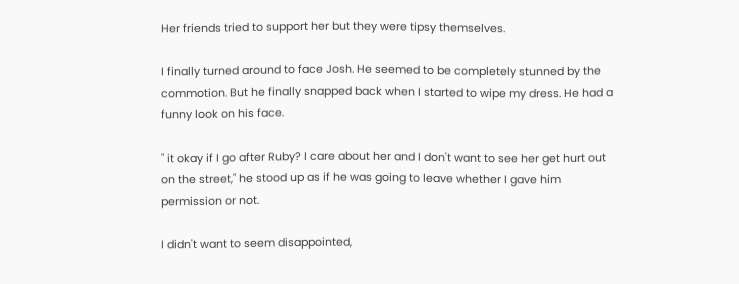Her friends tried to support her but they were tipsy themselves.

I finally turned around to face Josh. He seemed to be completely stunned by the commotion. But he finally snapped back when I started to wipe my dress. He had a funny look on his face.

" it okay if I go after Ruby? I care about her and I don't want to see her get hurt out on the street," he stood up as if he was going to leave whether I gave him permission or not.

I didn't want to seem disappointed,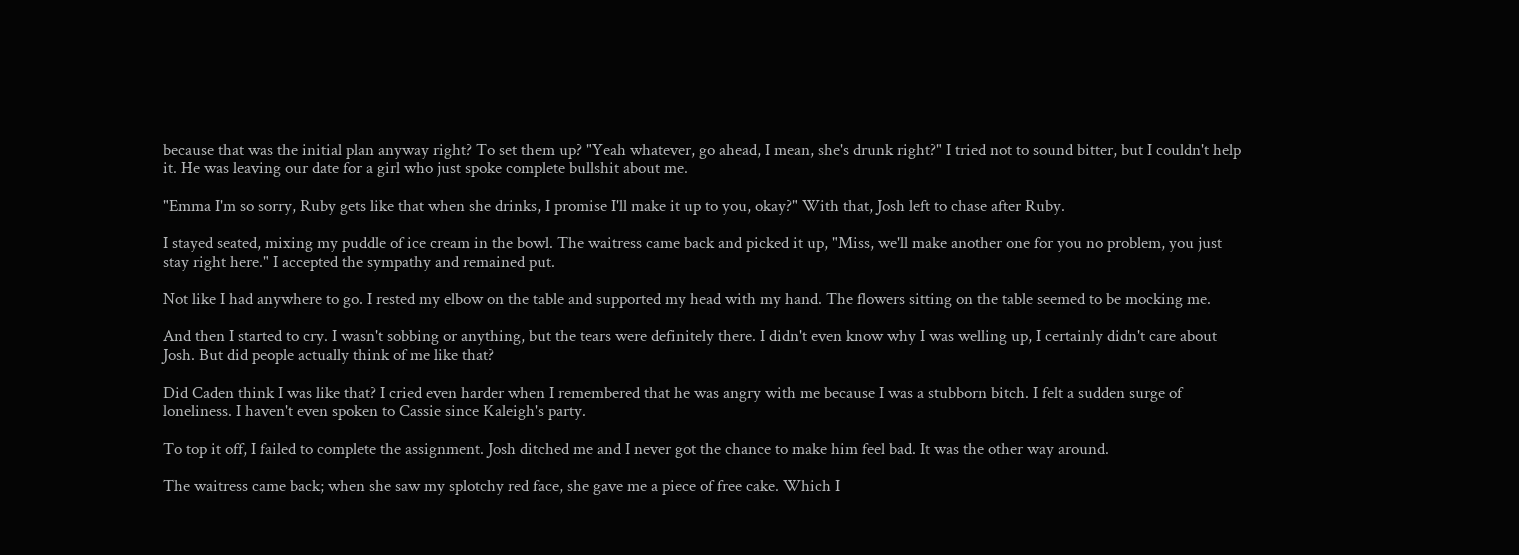because that was the initial plan anyway right? To set them up? "Yeah whatever, go ahead, I mean, she's drunk right?" I tried not to sound bitter, but I couldn't help it. He was leaving our date for a girl who just spoke complete bullshit about me.

"Emma I'm so sorry, Ruby gets like that when she drinks, I promise I'll make it up to you, okay?" With that, Josh left to chase after Ruby.

I stayed seated, mixing my puddle of ice cream in the bowl. The waitress came back and picked it up, "Miss, we'll make another one for you no problem, you just stay right here." I accepted the sympathy and remained put.

Not like I had anywhere to go. I rested my elbow on the table and supported my head with my hand. The flowers sitting on the table seemed to be mocking me.

And then I started to cry. I wasn't sobbing or anything, but the tears were definitely there. I didn't even know why I was welling up, I certainly didn't care about Josh. But did people actually think of me like that?

Did Caden think I was like that? I cried even harder when I remembered that he was angry with me because I was a stubborn bitch. I felt a sudden surge of loneliness. I haven't even spoken to Cassie since Kaleigh's party.

To top it off, I failed to complete the assignment. Josh ditched me and I never got the chance to make him feel bad. It was the other way around.

The waitress came back; when she saw my splotchy red face, she gave me a piece of free cake. Which I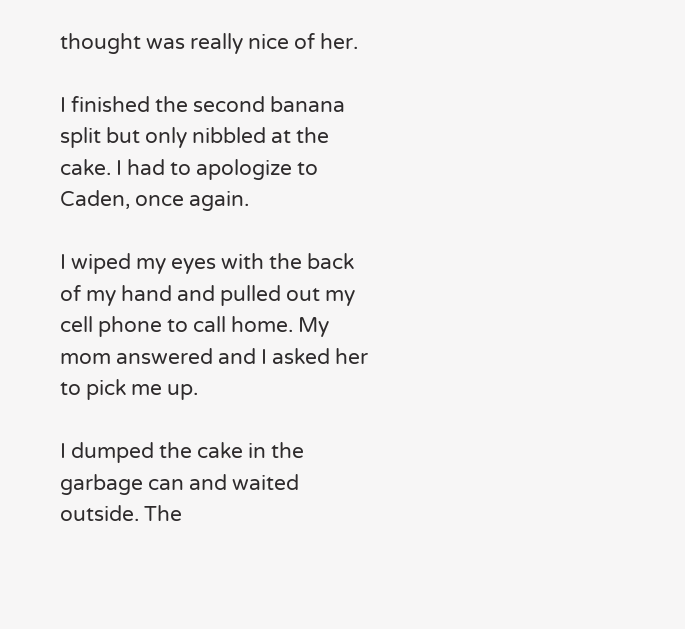thought was really nice of her.

I finished the second banana split but only nibbled at the cake. I had to apologize to Caden, once again.

I wiped my eyes with the back of my hand and pulled out my cell phone to call home. My mom answered and I asked her to pick me up.

I dumped the cake in the garbage can and waited outside. The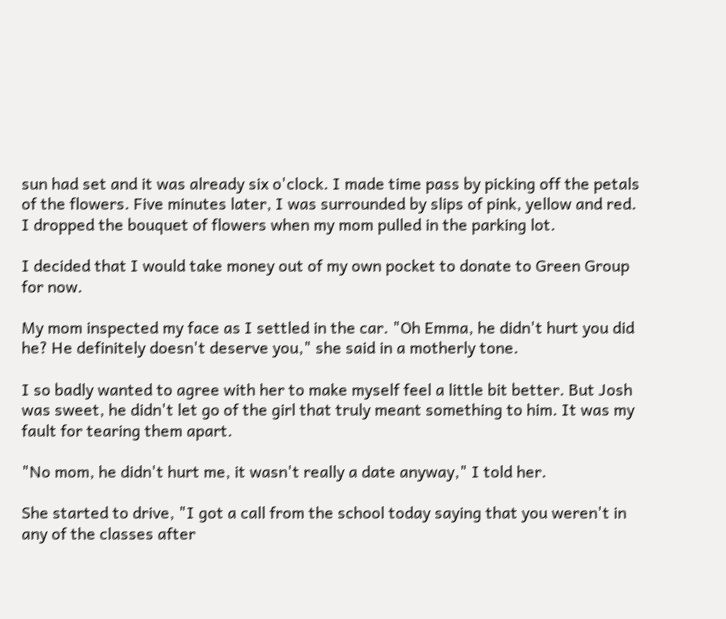sun had set and it was already six o'clock. I made time pass by picking off the petals of the flowers. Five minutes later, I was surrounded by slips of pink, yellow and red. I dropped the bouquet of flowers when my mom pulled in the parking lot.

I decided that I would take money out of my own pocket to donate to Green Group for now.

My mom inspected my face as I settled in the car. "Oh Emma, he didn't hurt you did he? He definitely doesn't deserve you," she said in a motherly tone.

I so badly wanted to agree with her to make myself feel a little bit better. But Josh was sweet, he didn't let go of the girl that truly meant something to him. It was my fault for tearing them apart.

"No mom, he didn't hurt me, it wasn't really a date anyway," I told her.

She started to drive, "I got a call from the school today saying that you weren't in any of the classes after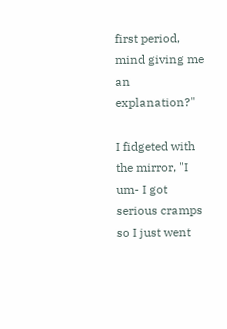first period, mind giving me an explanation?"

I fidgeted with the mirror, "I um- I got serious cramps so I just went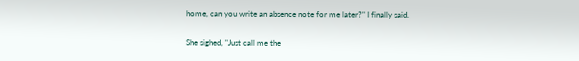home, can you write an absence note for me later?" I finally said.

She sighed, "Just call me the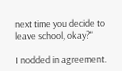next time you decide to leave school, okay?"

I nodded in agreement.